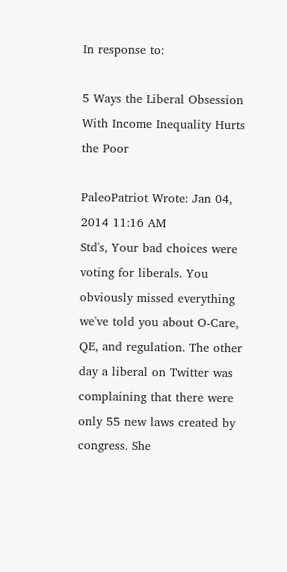In response to:

5 Ways the Liberal Obsession With Income Inequality Hurts the Poor

PaleoPatriot Wrote: Jan 04, 2014 11:16 AM
Std's, Your bad choices were voting for liberals. You obviously missed everything we've told you about O-Care, QE, and regulation. The other day a liberal on Twitter was complaining that there were only 55 new laws created by congress. She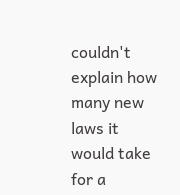couldn't explain how many new laws it would take for a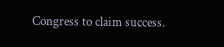Congress to claim success.